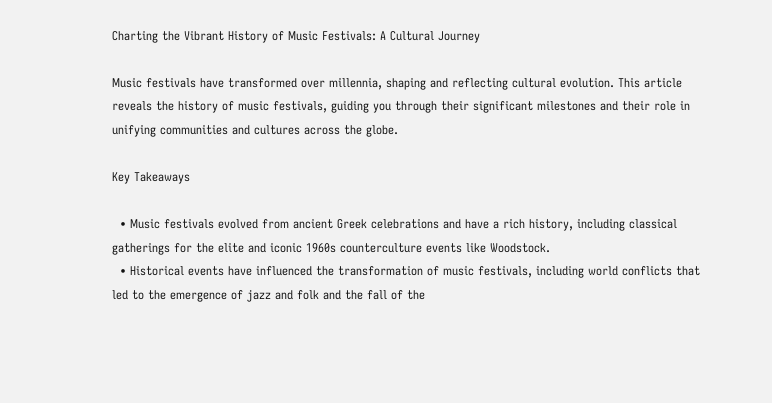Charting the Vibrant History of Music Festivals: A Cultural Journey

Music festivals have transformed over millennia, shaping and reflecting cultural evolution. This article reveals the history of music festivals, guiding you through their significant milestones and their role in unifying communities and cultures across the globe.

Key Takeaways

  • Music festivals evolved from ancient Greek celebrations and have a rich history, including classical gatherings for the elite and iconic 1960s counterculture events like Woodstock.
  • Historical events have influenced the transformation of music festivals, including world conflicts that led to the emergence of jazz and folk and the fall of the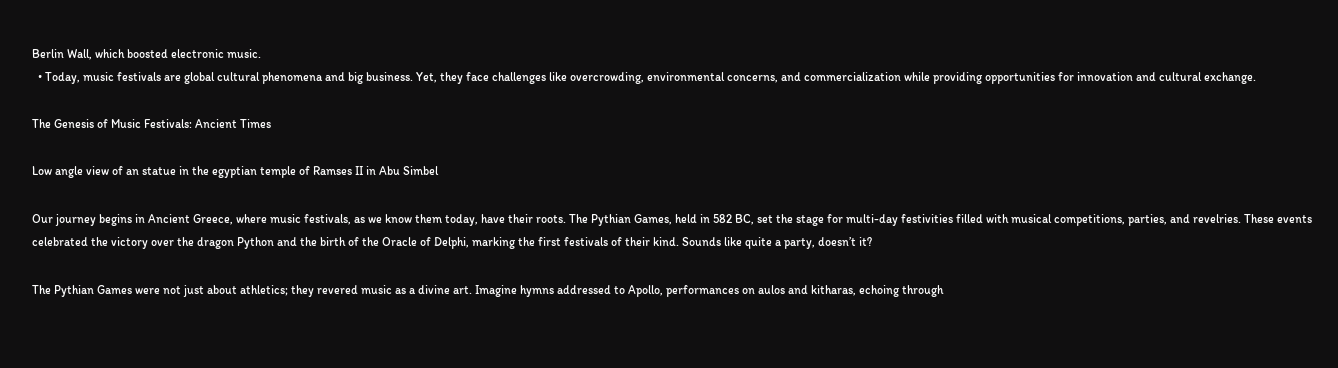Berlin Wall, which boosted electronic music.
  • Today, music festivals are global cultural phenomena and big business. Yet, they face challenges like overcrowding, environmental concerns, and commercialization while providing opportunities for innovation and cultural exchange.

The Genesis of Music Festivals: Ancient Times

Low angle view of an statue in the egyptian temple of Ramses II in Abu Simbel

Our journey begins in Ancient Greece, where music festivals, as we know them today, have their roots. The Pythian Games, held in 582 BC, set the stage for multi-day festivities filled with musical competitions, parties, and revelries. These events celebrated the victory over the dragon Python and the birth of the Oracle of Delphi, marking the first festivals of their kind. Sounds like quite a party, doesn’t it?

The Pythian Games were not just about athletics; they revered music as a divine art. Imagine hymns addressed to Apollo, performances on aulos and kitharas, echoing through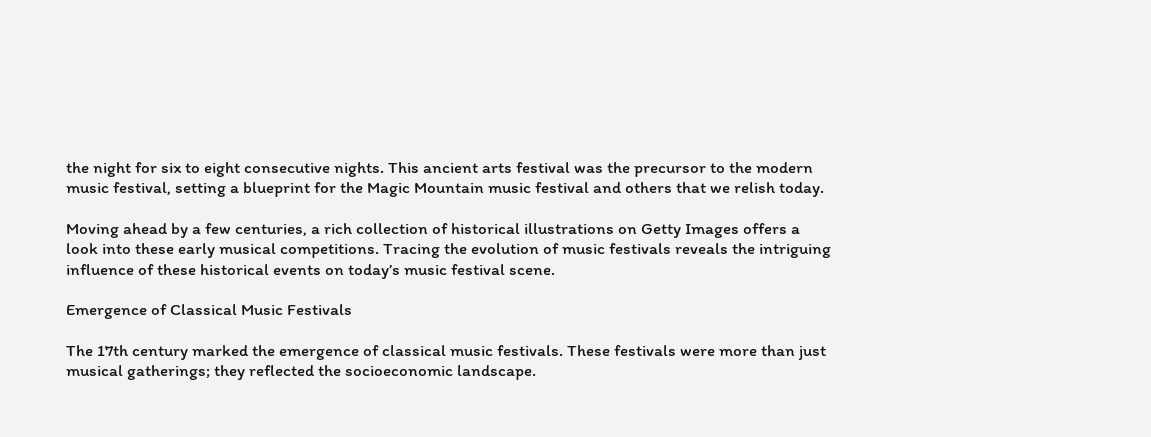the night for six to eight consecutive nights. This ancient arts festival was the precursor to the modern music festival, setting a blueprint for the Magic Mountain music festival and others that we relish today.

Moving ahead by a few centuries, a rich collection of historical illustrations on Getty Images offers a look into these early musical competitions. Tracing the evolution of music festivals reveals the intriguing influence of these historical events on today’s music festival scene.

Emergence of Classical Music Festivals

The 17th century marked the emergence of classical music festivals. These festivals were more than just musical gatherings; they reflected the socioeconomic landscape.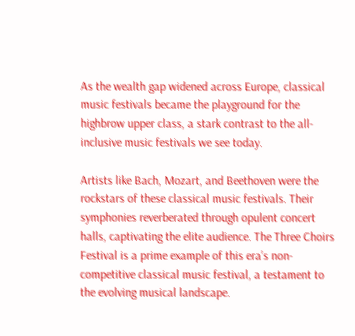As the wealth gap widened across Europe, classical music festivals became the playground for the highbrow upper class, a stark contrast to the all-inclusive music festivals we see today.

Artists like Bach, Mozart, and Beethoven were the rockstars of these classical music festivals. Their symphonies reverberated through opulent concert halls, captivating the elite audience. The Three Choirs Festival is a prime example of this era’s non-competitive classical music festival, a testament to the evolving musical landscape.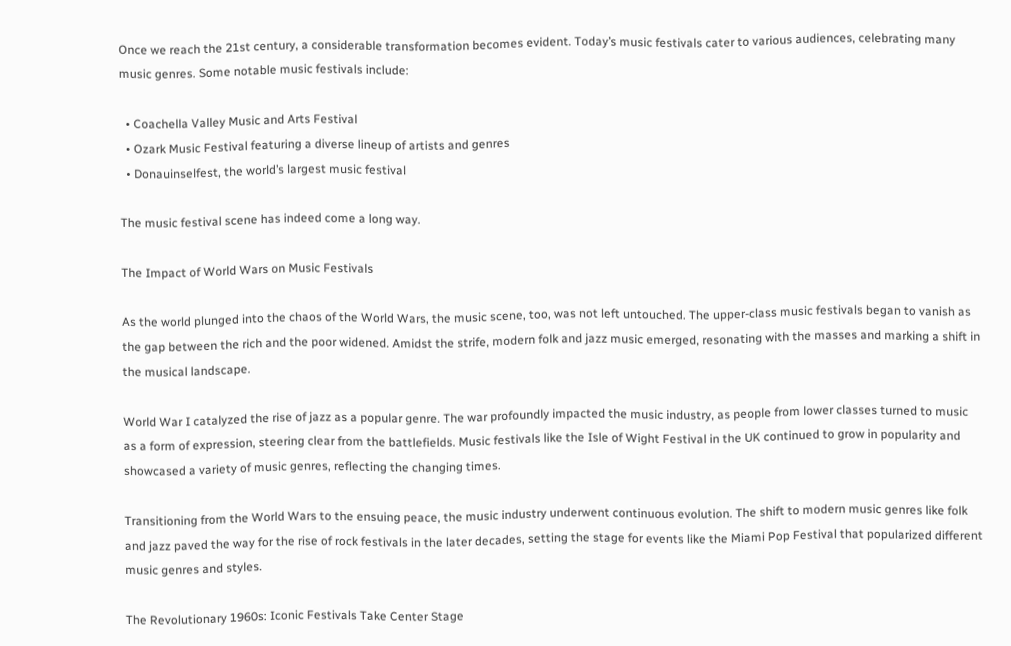Once we reach the 21st century, a considerable transformation becomes evident. Today’s music festivals cater to various audiences, celebrating many music genres. Some notable music festivals include:

  • Coachella Valley Music and Arts Festival
  • Ozark Music Festival featuring a diverse lineup of artists and genres
  • Donauinselfest, the world’s largest music festival

The music festival scene has indeed come a long way.

The Impact of World Wars on Music Festivals

As the world plunged into the chaos of the World Wars, the music scene, too, was not left untouched. The upper-class music festivals began to vanish as the gap between the rich and the poor widened. Amidst the strife, modern folk and jazz music emerged, resonating with the masses and marking a shift in the musical landscape.

World War I catalyzed the rise of jazz as a popular genre. The war profoundly impacted the music industry, as people from lower classes turned to music as a form of expression, steering clear from the battlefields. Music festivals like the Isle of Wight Festival in the UK continued to grow in popularity and showcased a variety of music genres, reflecting the changing times.

Transitioning from the World Wars to the ensuing peace, the music industry underwent continuous evolution. The shift to modern music genres like folk and jazz paved the way for the rise of rock festivals in the later decades, setting the stage for events like the Miami Pop Festival that popularized different music genres and styles.

The Revolutionary 1960s: Iconic Festivals Take Center Stage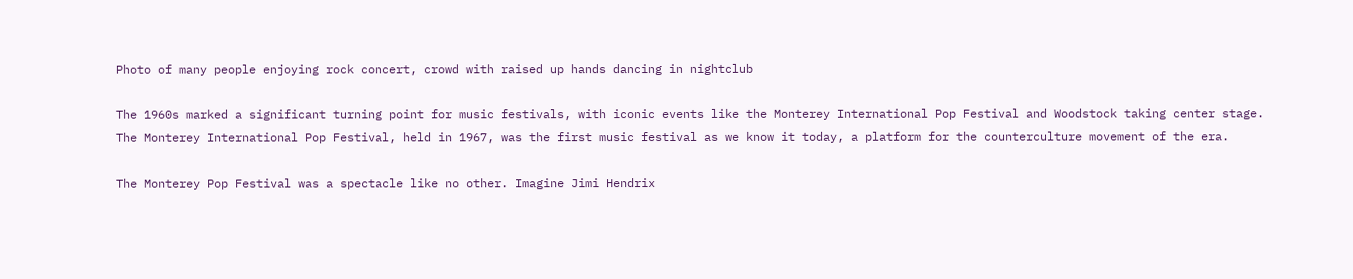Photo of many people enjoying rock concert, crowd with raised up hands dancing in nightclub

The 1960s marked a significant turning point for music festivals, with iconic events like the Monterey International Pop Festival and Woodstock taking center stage. The Monterey International Pop Festival, held in 1967, was the first music festival as we know it today, a platform for the counterculture movement of the era.

The Monterey Pop Festival was a spectacle like no other. Imagine Jimi Hendrix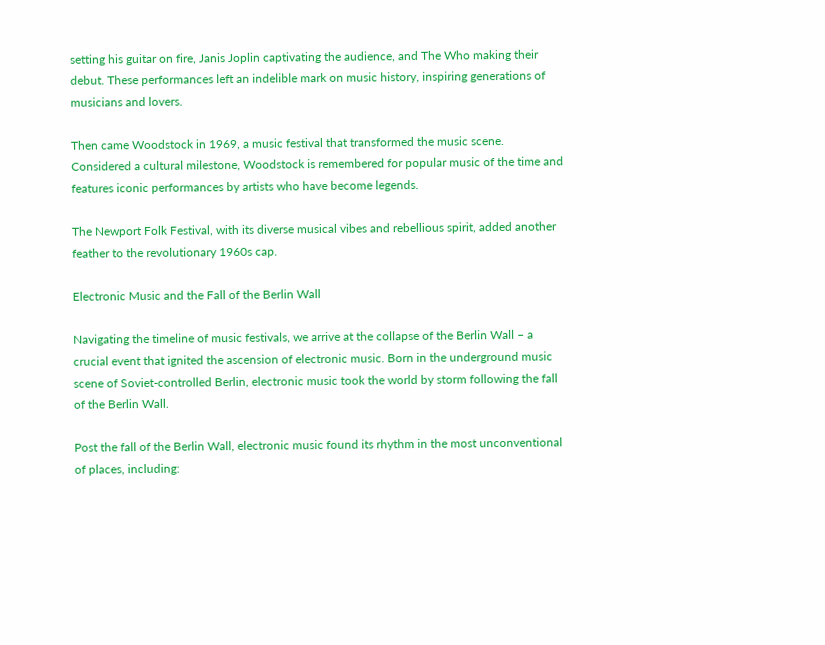setting his guitar on fire, Janis Joplin captivating the audience, and The Who making their debut. These performances left an indelible mark on music history, inspiring generations of musicians and lovers.

Then came Woodstock in 1969, a music festival that transformed the music scene. Considered a cultural milestone, Woodstock is remembered for popular music of the time and features iconic performances by artists who have become legends.

The Newport Folk Festival, with its diverse musical vibes and rebellious spirit, added another feather to the revolutionary 1960s cap.

Electronic Music and the Fall of the Berlin Wall

Navigating the timeline of music festivals, we arrive at the collapse of the Berlin Wall – a crucial event that ignited the ascension of electronic music. Born in the underground music scene of Soviet-controlled Berlin, electronic music took the world by storm following the fall of the Berlin Wall.

Post the fall of the Berlin Wall, electronic music found its rhythm in the most unconventional of places, including: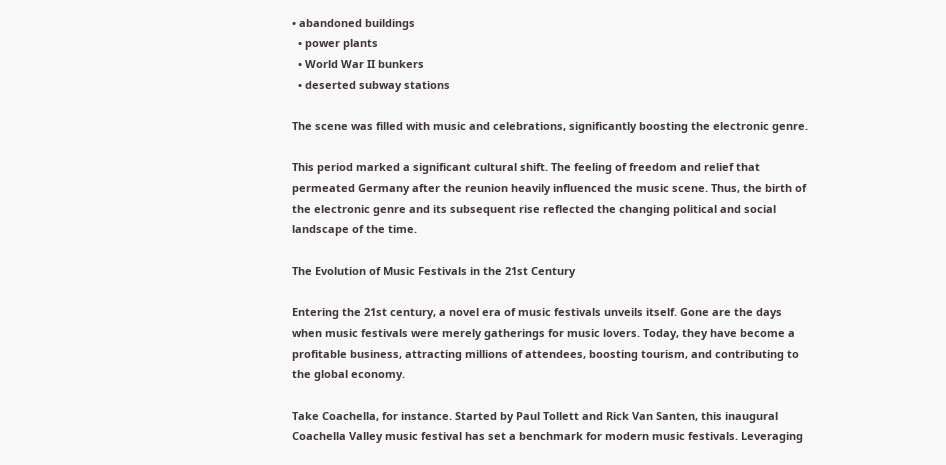• abandoned buildings
  • power plants
  • World War II bunkers
  • deserted subway stations

The scene was filled with music and celebrations, significantly boosting the electronic genre.

This period marked a significant cultural shift. The feeling of freedom and relief that permeated Germany after the reunion heavily influenced the music scene. Thus, the birth of the electronic genre and its subsequent rise reflected the changing political and social landscape of the time.

The Evolution of Music Festivals in the 21st Century

Entering the 21st century, a novel era of music festivals unveils itself. Gone are the days when music festivals were merely gatherings for music lovers. Today, they have become a profitable business, attracting millions of attendees, boosting tourism, and contributing to the global economy.

Take Coachella, for instance. Started by Paul Tollett and Rick Van Santen, this inaugural Coachella Valley music festival has set a benchmark for modern music festivals. Leveraging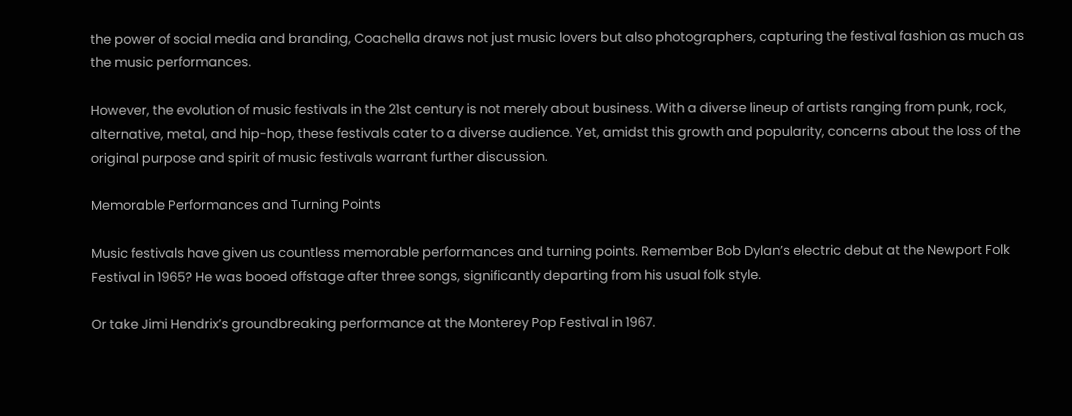the power of social media and branding, Coachella draws not just music lovers but also photographers, capturing the festival fashion as much as the music performances.

However, the evolution of music festivals in the 21st century is not merely about business. With a diverse lineup of artists ranging from punk, rock, alternative, metal, and hip-hop, these festivals cater to a diverse audience. Yet, amidst this growth and popularity, concerns about the loss of the original purpose and spirit of music festivals warrant further discussion.

Memorable Performances and Turning Points

Music festivals have given us countless memorable performances and turning points. Remember Bob Dylan’s electric debut at the Newport Folk Festival in 1965? He was booed offstage after three songs, significantly departing from his usual folk style.

Or take Jimi Hendrix’s groundbreaking performance at the Monterey Pop Festival in 1967.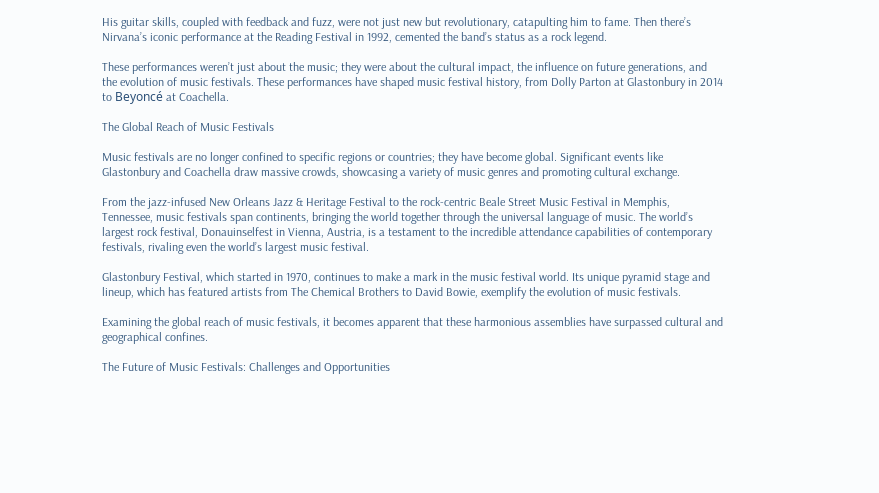His guitar skills, coupled with feedback and fuzz, were not just new but revolutionary, catapulting him to fame. Then there’s Nirvana’s iconic performance at the Reading Festival in 1992, cemented the band’s status as a rock legend.

These performances weren’t just about the music; they were about the cultural impact, the influence on future generations, and the evolution of music festivals. These performances have shaped music festival history, from Dolly Parton at Glastonbury in 2014 to Beyoncé at Coachella.

The Global Reach of Music Festivals

Music festivals are no longer confined to specific regions or countries; they have become global. Significant events like Glastonbury and Coachella draw massive crowds, showcasing a variety of music genres and promoting cultural exchange.

From the jazz-infused New Orleans Jazz & Heritage Festival to the rock-centric Beale Street Music Festival in Memphis, Tennessee, music festivals span continents, bringing the world together through the universal language of music. The world’s largest rock festival, Donauinselfest in Vienna, Austria, is a testament to the incredible attendance capabilities of contemporary festivals, rivaling even the world’s largest music festival.

Glastonbury Festival, which started in 1970, continues to make a mark in the music festival world. Its unique pyramid stage and lineup, which has featured artists from The Chemical Brothers to David Bowie, exemplify the evolution of music festivals.

Examining the global reach of music festivals, it becomes apparent that these harmonious assemblies have surpassed cultural and geographical confines.

The Future of Music Festivals: Challenges and Opportunities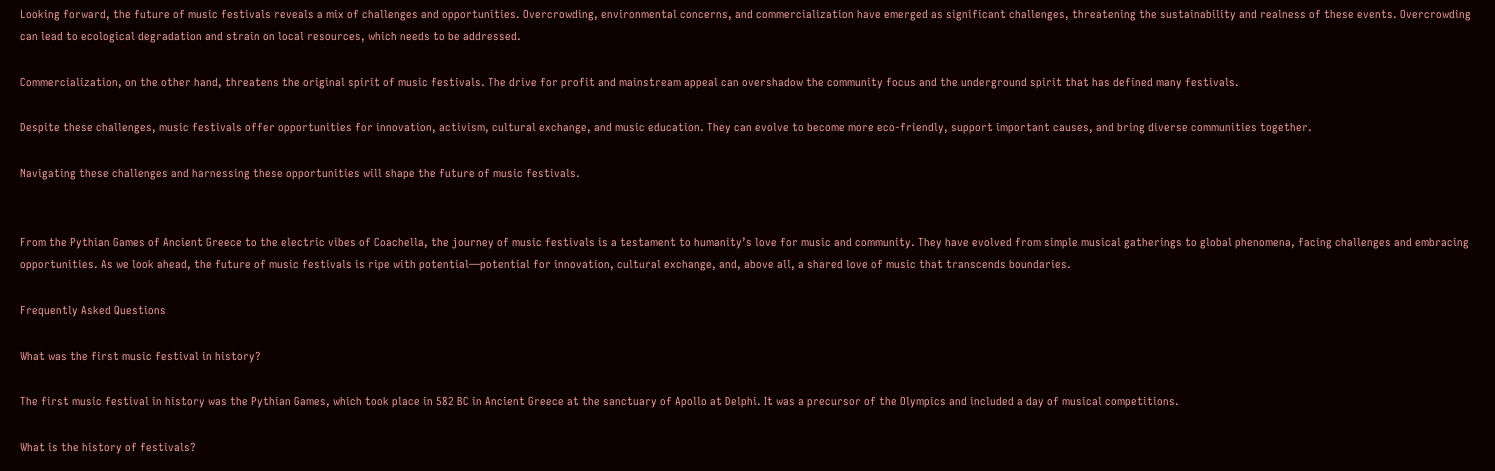Looking forward, the future of music festivals reveals a mix of challenges and opportunities. Overcrowding, environmental concerns, and commercialization have emerged as significant challenges, threatening the sustainability and realness of these events. Overcrowding can lead to ecological degradation and strain on local resources, which needs to be addressed.

Commercialization, on the other hand, threatens the original spirit of music festivals. The drive for profit and mainstream appeal can overshadow the community focus and the underground spirit that has defined many festivals.

Despite these challenges, music festivals offer opportunities for innovation, activism, cultural exchange, and music education. They can evolve to become more eco-friendly, support important causes, and bring diverse communities together.

Navigating these challenges and harnessing these opportunities will shape the future of music festivals.


From the Pythian Games of Ancient Greece to the electric vibes of Coachella, the journey of music festivals is a testament to humanity’s love for music and community. They have evolved from simple musical gatherings to global phenomena, facing challenges and embracing opportunities. As we look ahead, the future of music festivals is ripe with potential—potential for innovation, cultural exchange, and, above all, a shared love of music that transcends boundaries.

Frequently Asked Questions

What was the first music festival in history?

The first music festival in history was the Pythian Games, which took place in 582 BC in Ancient Greece at the sanctuary of Apollo at Delphi. It was a precursor of the Olympics and included a day of musical competitions.

What is the history of festivals?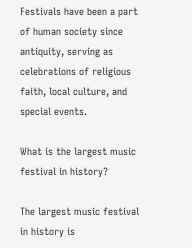Festivals have been a part of human society since antiquity, serving as celebrations of religious faith, local culture, and special events.

What is the largest music festival in history?

The largest music festival in history is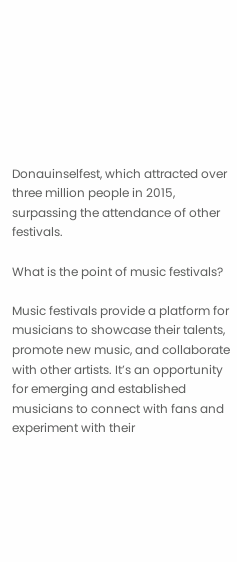Donauinselfest, which attracted over three million people in 2015, surpassing the attendance of other festivals.

What is the point of music festivals?

Music festivals provide a platform for musicians to showcase their talents, promote new music, and collaborate with other artists. It’s an opportunity for emerging and established musicians to connect with fans and experiment with their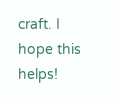craft. I hope this helps!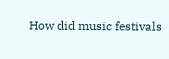How did music festivals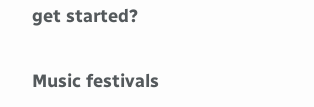get started?

Music festivals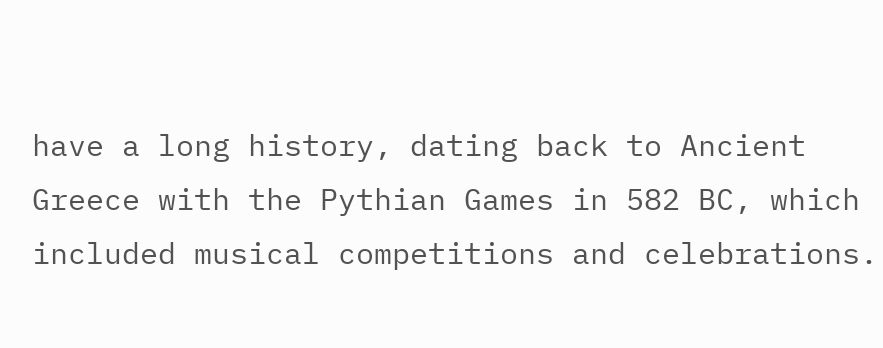have a long history, dating back to Ancient Greece with the Pythian Games in 582 BC, which included musical competitions and celebrations.